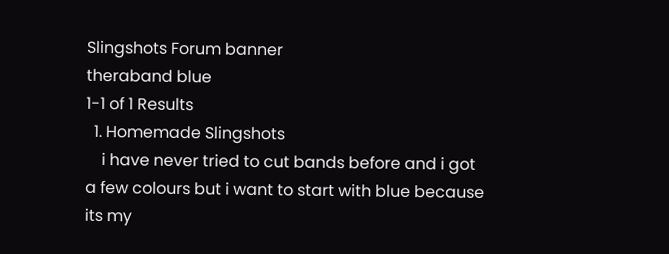Slingshots Forum banner
theraband blue
1-1 of 1 Results
  1. Homemade Slingshots
    i have never tried to cut bands before and i got a few colours but i want to start with blue because its my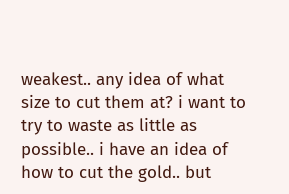weakest.. any idea of what size to cut them at? i want to try to waste as little as possible.. i have an idea of how to cut the gold.. but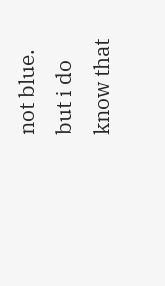not blue. but i do know that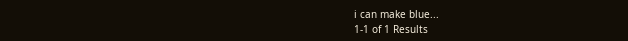i can make blue...
1-1 of 1 Results